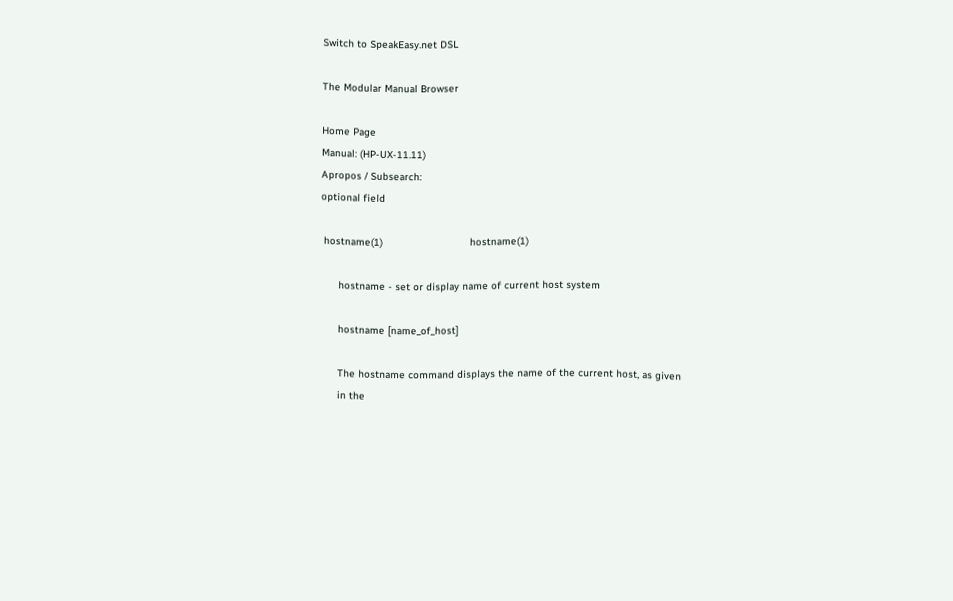Switch to SpeakEasy.net DSL

The Modular Manual Browser

Home Page
Manual: (HP-UX-11.11)
Apropos / Subsearch:
optional field

 hostname(1)                             hostname(1)

      hostname - set or display name of current host system

      hostname [name_of_host]

      The hostname command displays the name of the current host, as given
      in the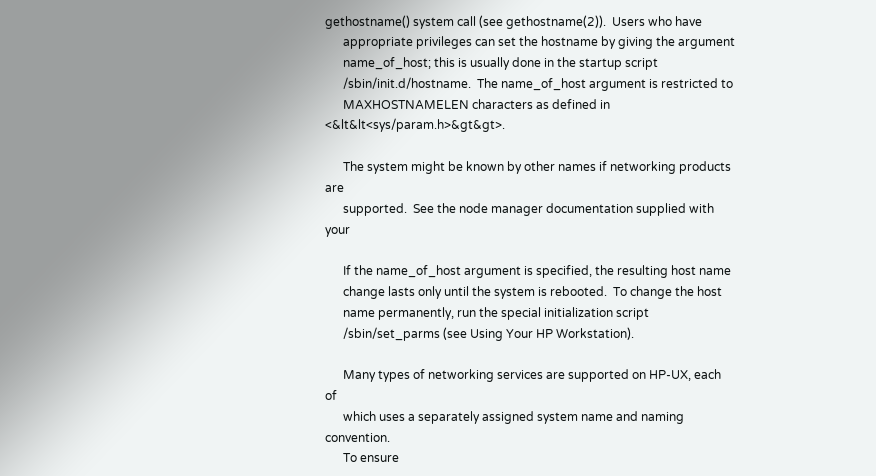gethostname() system call (see gethostname(2)).  Users who have
      appropriate privileges can set the hostname by giving the argument
      name_of_host; this is usually done in the startup script
      /sbin/init.d/hostname.  The name_of_host argument is restricted to
      MAXHOSTNAMELEN characters as defined in <&lt&lt<sys/param.h>&gt&gt>.

      The system might be known by other names if networking products are
      supported.  See the node manager documentation supplied with your

      If the name_of_host argument is specified, the resulting host name
      change lasts only until the system is rebooted.  To change the host
      name permanently, run the special initialization script
      /sbin/set_parms (see Using Your HP Workstation).

      Many types of networking services are supported on HP-UX, each of
      which uses a separately assigned system name and naming convention.
      To ensure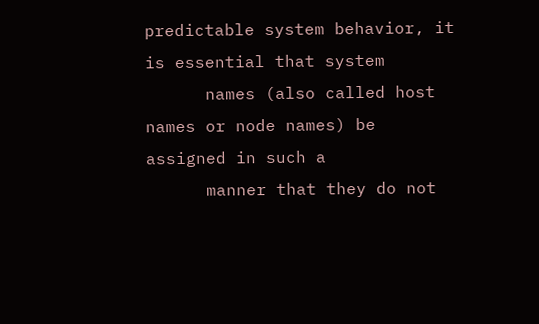predictable system behavior, it is essential that system
      names (also called host names or node names) be assigned in such a
      manner that they do not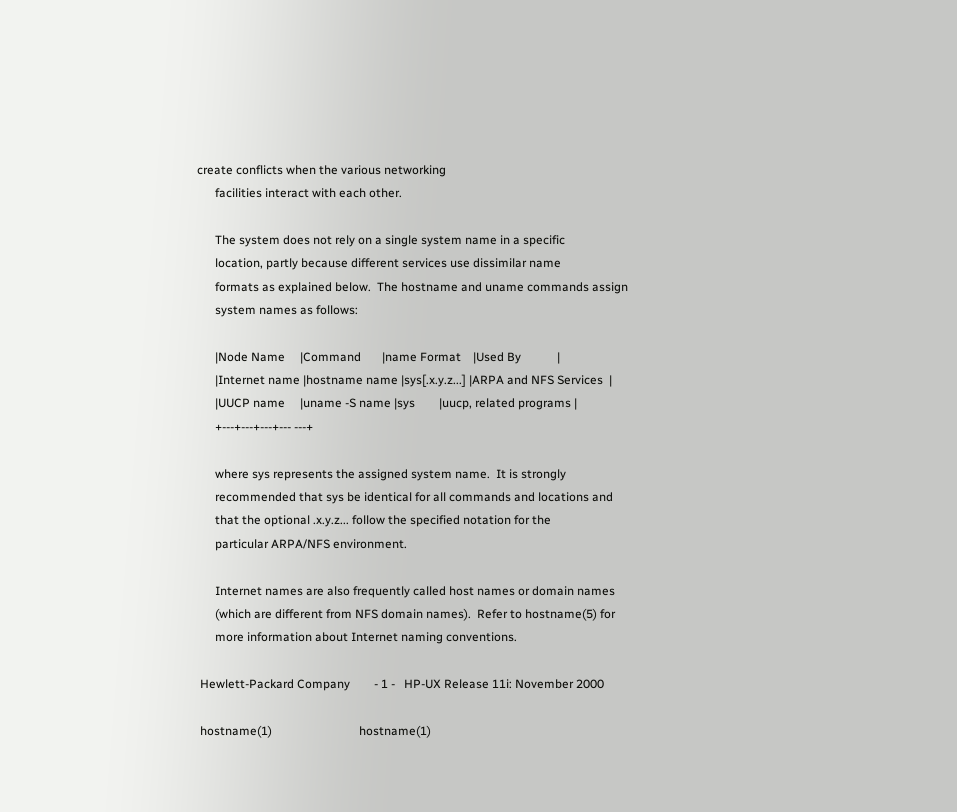create conflicts when the various networking
      facilities interact with each other.

      The system does not rely on a single system name in a specific
      location, partly because different services use dissimilar name
      formats as explained below.  The hostname and uname commands assign
      system names as follows:

      |Node Name     |Command       |name Format    |Used By            |
      |Internet name |hostname name |sys[.x.y.z...] |ARPA and NFS Services  |
      |UUCP name     |uname -S name |sys        |uucp, related programs |
      +---+---+---+--- ---+

      where sys represents the assigned system name.  It is strongly
      recommended that sys be identical for all commands and locations and
      that the optional .x.y.z... follow the specified notation for the
      particular ARPA/NFS environment.

      Internet names are also frequently called host names or domain names
      (which are different from NFS domain names).  Refer to hostname(5) for
      more information about Internet naming conventions.

 Hewlett-Packard Company        - 1 -   HP-UX Release 11i: November 2000

 hostname(1)                             hostname(1)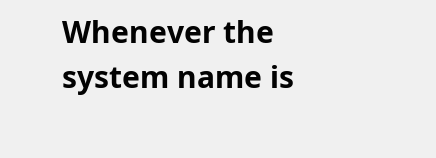Whenever the system name is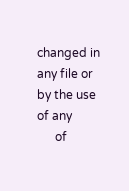changed in any file or by the use of any
      of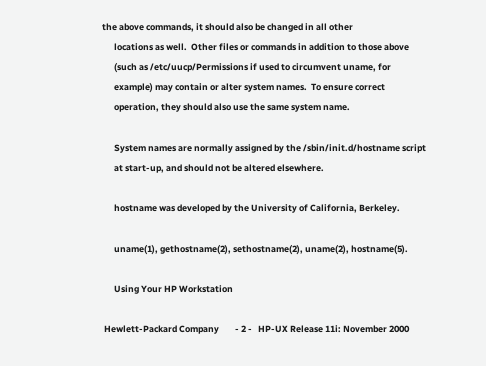the above commands, it should also be changed in all other
      locations as well.  Other files or commands in addition to those above
      (such as /etc/uucp/Permissions if used to circumvent uname, for
      example) may contain or alter system names.  To ensure correct
      operation, they should also use the same system name.

      System names are normally assigned by the /sbin/init.d/hostname script
      at start-up, and should not be altered elsewhere.

      hostname was developed by the University of California, Berkeley.

      uname(1), gethostname(2), sethostname(2), uname(2), hostname(5).

      Using Your HP Workstation

 Hewlett-Packard Company        - 2 -   HP-UX Release 11i: November 2000